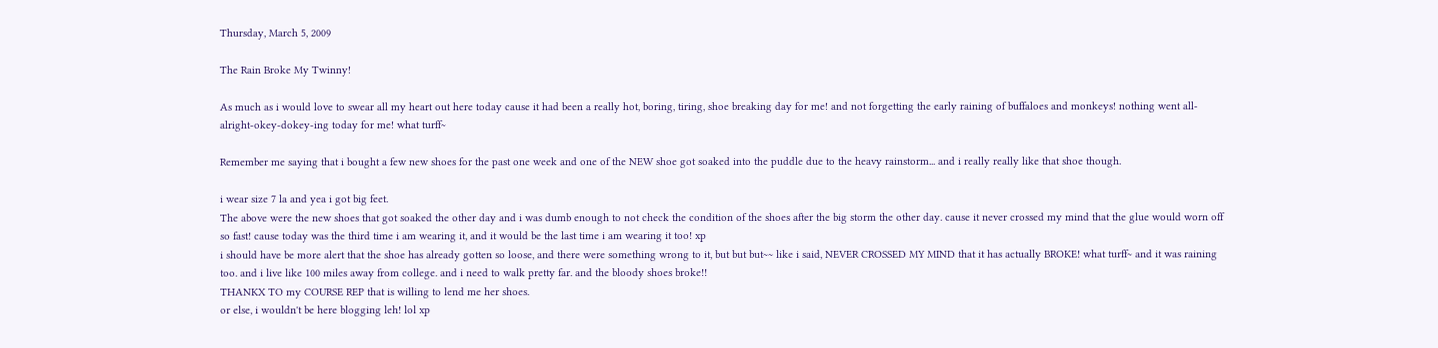Thursday, March 5, 2009

The Rain Broke My Twinny!

As much as i would love to swear all my heart out here today cause it had been a really hot, boring, tiring, shoe breaking day for me! and not forgetting the early raining of buffaloes and monkeys! nothing went all-alright-okey-dokey-ing today for me! what turff~

Remember me saying that i bought a few new shoes for the past one week and one of the NEW shoe got soaked into the puddle due to the heavy rainstorm... and i really really like that shoe though.

i wear size 7 la and yea i got big feet.
The above were the new shoes that got soaked the other day and i was dumb enough to not check the condition of the shoes after the big storm the other day. cause it never crossed my mind that the glue would worn off so fast! cause today was the third time i am wearing it, and it would be the last time i am wearing it too! xp
i should have be more alert that the shoe has already gotten so loose, and there were something wrong to it, but but but~~ like i said, NEVER CROSSED MY MIND that it has actually BROKE! what turff~ and it was raining too. and i live like 100 miles away from college. and i need to walk pretty far. and the bloody shoes broke!!
THANKX TO my COURSE REP that is willing to lend me her shoes.
or else, i wouldn't be here blogging leh! lol xp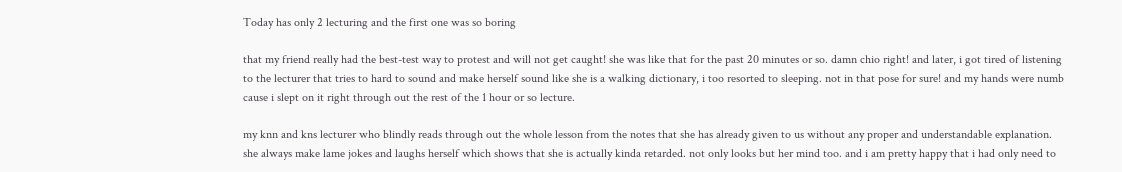Today has only 2 lecturing and the first one was so boring

that my friend really had the best-test way to protest and will not get caught! she was like that for the past 20 minutes or so. damn chio right! and later, i got tired of listening to the lecturer that tries to hard to sound and make herself sound like she is a walking dictionary, i too resorted to sleeping. not in that pose for sure! and my hands were numb cause i slept on it right through out the rest of the 1 hour or so lecture.

my knn and kns lecturer who blindly reads through out the whole lesson from the notes that she has already given to us without any proper and understandable explanation. she always make lame jokes and laughs herself which shows that she is actually kinda retarded. not only looks but her mind too. and i am pretty happy that i had only need to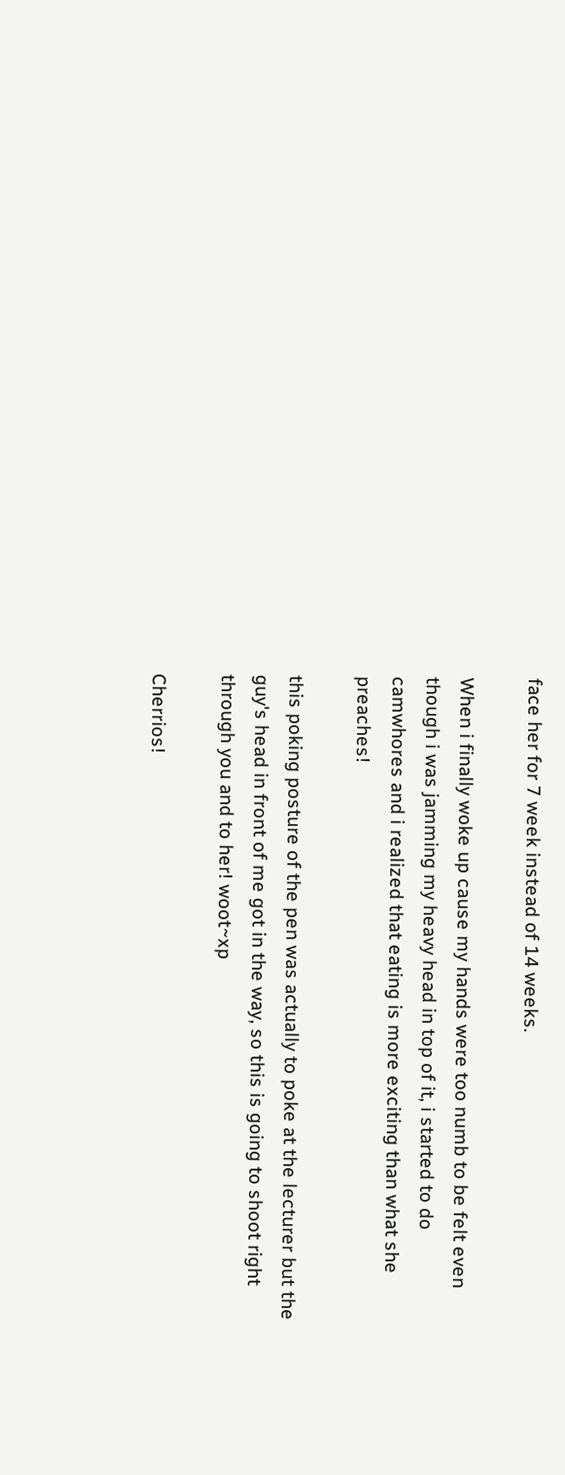face her for 7 week instead of 14 weeks.

When i finally woke up cause my hands were too numb to be felt even though i was jamming my heavy head in top of it, i started to do camwhores and i realized that eating is more exciting than what she preaches!

this poking posture of the pen was actually to poke at the lecturer but the guy's head in front of me got in the way, so this is going to shoot right through you and to her! woot~xp

Cherrios!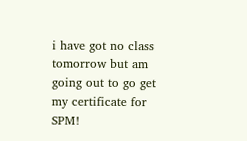i have got no class tomorrow but am going out to go get my certificate for SPM!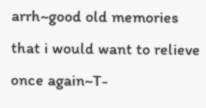arrh~good old memories that i would want to relieve once again~T-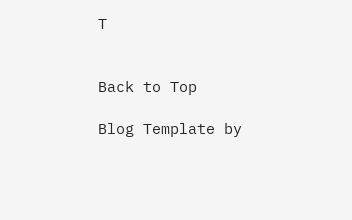T


Back to Top

Blog Template by